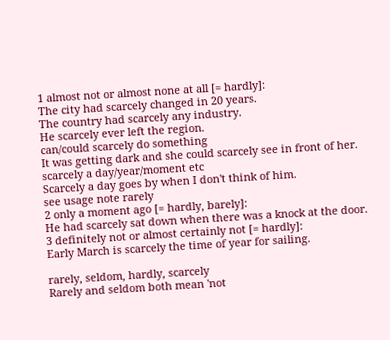1 almost not or almost none at all [= hardly]:
The city had scarcely changed in 20 years.
The country had scarcely any industry.
He scarcely ever left the region.
can/could scarcely do something
It was getting dark and she could scarcely see in front of her.
scarcely a day/year/moment etc
Scarcely a day goes by when I don't think of him.
see usage note rarely
2 only a moment ago [= hardly, barely]:
He had scarcely sat down when there was a knock at the door.
3 definitely not or almost certainly not [= hardly]:
Early March is scarcely the time of year for sailing.

rarely, seldom, hardly, scarcely
Rarely and seldom both mean 'not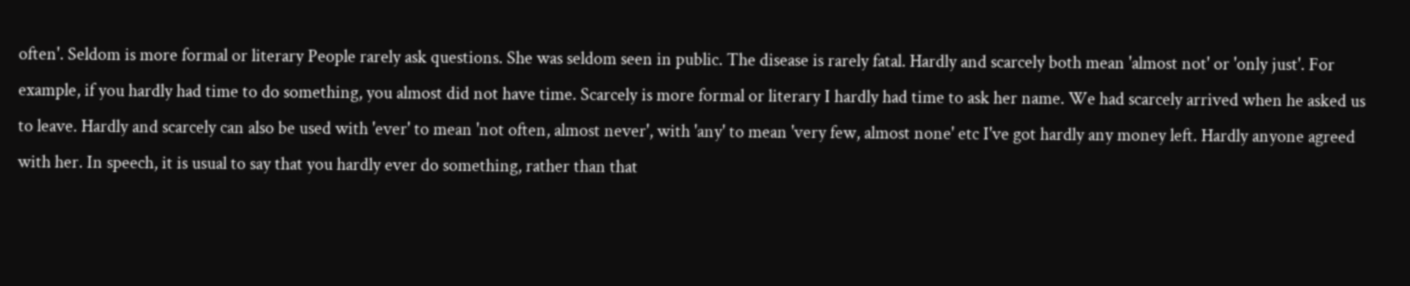often'. Seldom is more formal or literary People rarely ask questions. She was seldom seen in public. The disease is rarely fatal. Hardly and scarcely both mean 'almost not' or 'only just'. For example, if you hardly had time to do something, you almost did not have time. Scarcely is more formal or literary I hardly had time to ask her name. We had scarcely arrived when he asked us to leave. Hardly and scarcely can also be used with 'ever' to mean 'not often, almost never', with 'any' to mean 'very few, almost none' etc I've got hardly any money left. Hardly anyone agreed with her. In speech, it is usual to say that you hardly ever do something, rather than that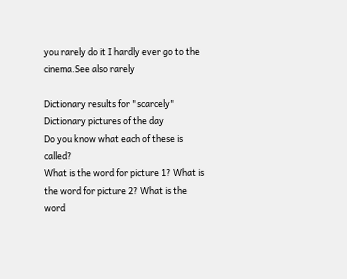you rarely do it I hardly ever go to the cinema.See also rarely

Dictionary results for "scarcely"
Dictionary pictures of the day
Do you know what each of these is called?
What is the word for picture 1? What is the word for picture 2? What is the word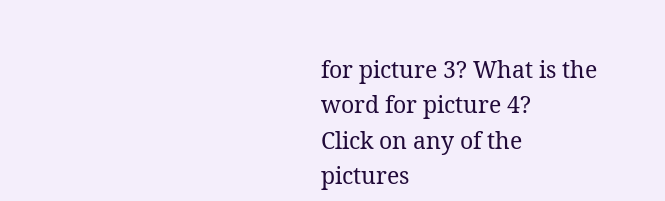for picture 3? What is the word for picture 4?
Click on any of the pictures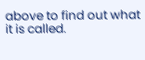above to find out what it is called.